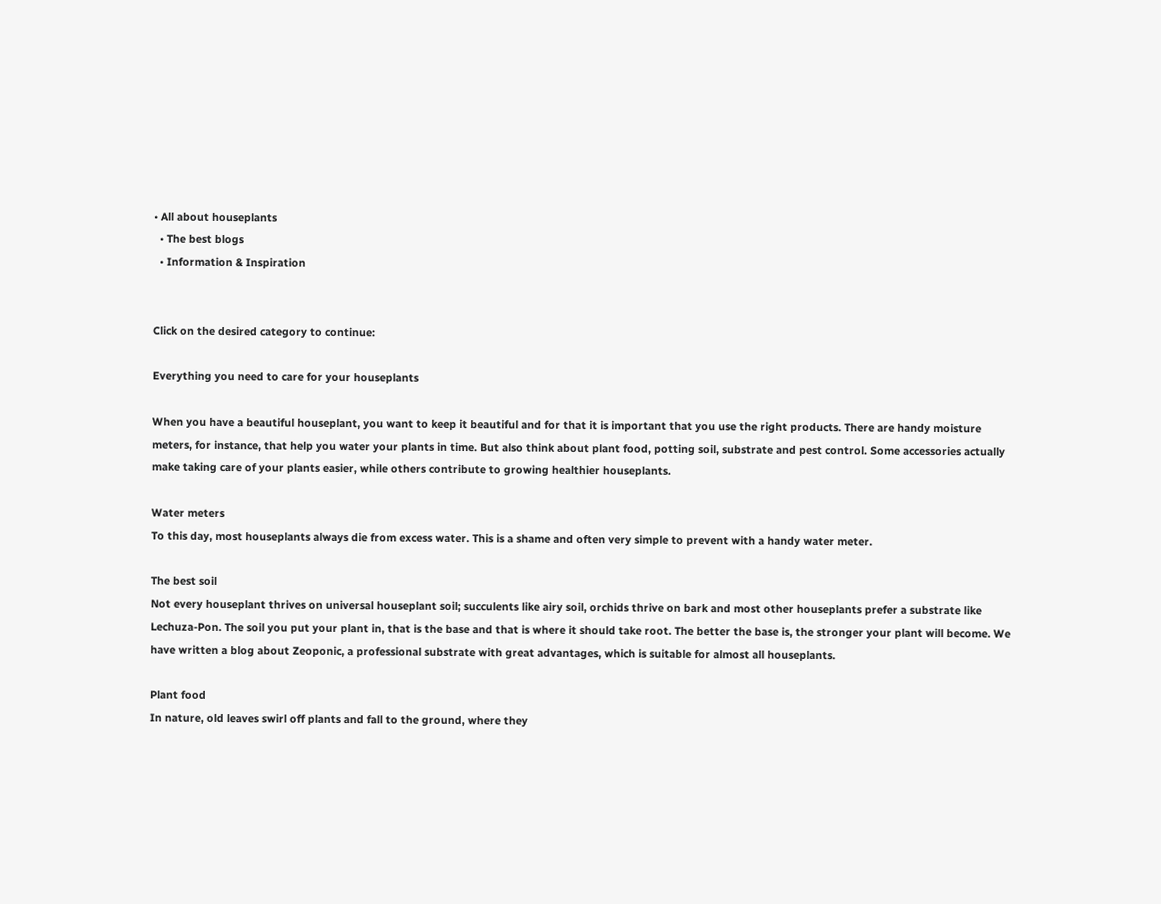• All about houseplants
  • The best blogs
  • Information & Inspiration


Click on the desired category to continue:

Everything you need to care for your houseplants

When you have a beautiful houseplant, you want to keep it beautiful and for that it is important that you use the right products. There are handy moisture meters, for instance, that help you water your plants in time. But also think about plant food, potting soil, substrate and pest control. Some accessories actually make taking care of your plants easier, while others contribute to growing healthier houseplants.

Water meters
To this day, most houseplants always die from excess water. This is a shame and often very simple to prevent with a handy water meter.

The best soil
Not every houseplant thrives on universal houseplant soil; succulents like airy soil, orchids thrive on bark and most other houseplants prefer a substrate like Lechuza-Pon. The soil you put your plant in, that is the base and that is where it should take root. The better the base is, the stronger your plant will become. We have written a blog about Zeoponic, a professional substrate with great advantages, which is suitable for almost all houseplants.

Plant food
In nature, old leaves swirl off plants and fall to the ground, where they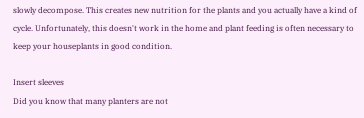slowly decompose. This creates new nutrition for the plants and you actually have a kind of cycle. Unfortunately, this doesn't work in the home and plant feeding is often necessary to keep your houseplants in good condition.

Insert sleeves
Did you know that many planters are not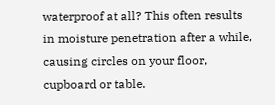waterproof at all? This often results in moisture penetration after a while, causing circles on your floor, cupboard or table.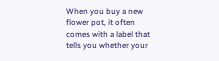When you buy a new flower pot, it often comes with a label that tells you whether your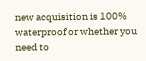new acquisition is 100% waterproof or whether you need to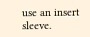use an insert sleeve.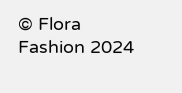© Flora Fashion 2024